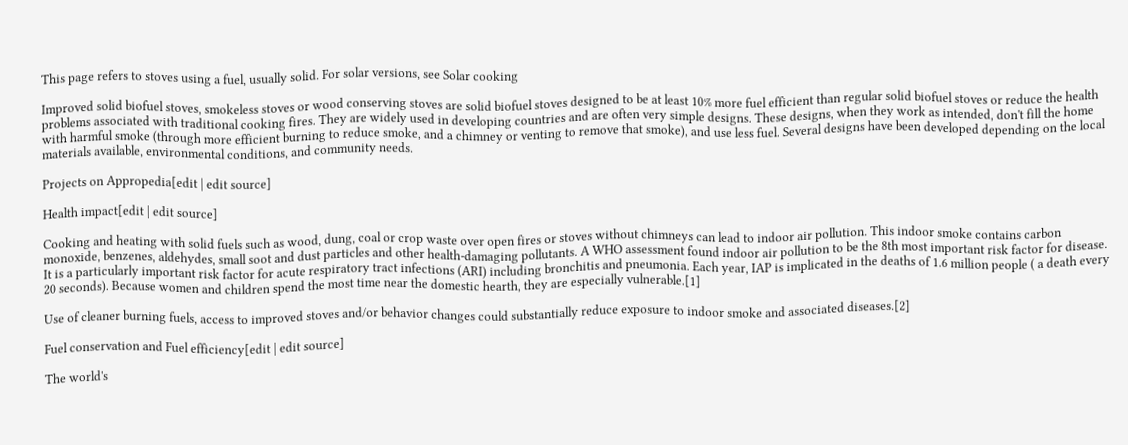This page refers to stoves using a fuel, usually solid. For solar versions, see Solar cooking

Improved solid biofuel stoves, smokeless stoves or wood conserving stoves are solid biofuel stoves designed to be at least 10% more fuel efficient than regular solid biofuel stoves or reduce the health problems associated with traditional cooking fires. They are widely used in developing countries and are often very simple designs. These designs, when they work as intended, don't fill the home with harmful smoke (through more efficient burning to reduce smoke, and a chimney or venting to remove that smoke), and use less fuel. Several designs have been developed depending on the local materials available, environmental conditions, and community needs.

Projects on Appropedia[edit | edit source]

Health impact[edit | edit source]

Cooking and heating with solid fuels such as wood, dung, coal or crop waste over open fires or stoves without chimneys can lead to indoor air pollution. This indoor smoke contains carbon monoxide, benzenes, aldehydes, small soot and dust particles and other health-damaging pollutants. A WHO assessment found indoor air pollution to be the 8th most important risk factor for disease. It is a particularly important risk factor for acute respiratory tract infections (ARI) including bronchitis and pneumonia. Each year, IAP is implicated in the deaths of 1.6 million people ( a death every 20 seconds). Because women and children spend the most time near the domestic hearth, they are especially vulnerable.[1]

Use of cleaner burning fuels, access to improved stoves and/or behavior changes could substantially reduce exposure to indoor smoke and associated diseases.[2]

Fuel conservation and Fuel efficiency[edit | edit source]

The world's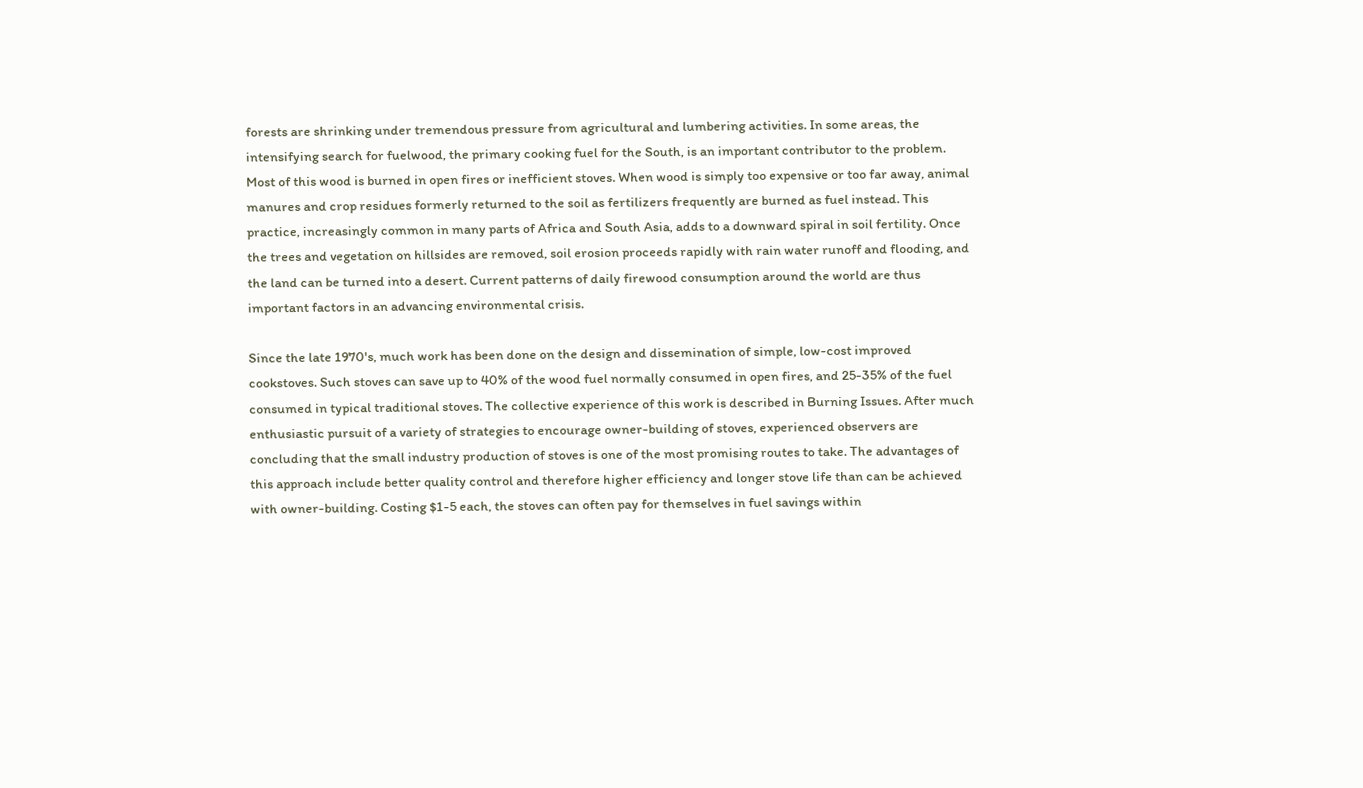forests are shrinking under tremendous pressure from agricultural and lumbering activities. In some areas, the intensifying search for fuelwood, the primary cooking fuel for the South, is an important contributor to the problem. Most of this wood is burned in open fires or inefficient stoves. When wood is simply too expensive or too far away, animal manures and crop residues formerly returned to the soil as fertilizers frequently are burned as fuel instead. This practice, increasingly common in many parts of Africa and South Asia, adds to a downward spiral in soil fertility. Once the trees and vegetation on hillsides are removed, soil erosion proceeds rapidly with rain water runoff and flooding, and the land can be turned into a desert. Current patterns of daily firewood consumption around the world are thus important factors in an advancing environmental crisis.

Since the late 1970's, much work has been done on the design and dissemination of simple, low-cost improved cookstoves. Such stoves can save up to 40% of the wood fuel normally consumed in open fires, and 25-35% of the fuel consumed in typical traditional stoves. The collective experience of this work is described in Burning Issues. After much enthusiastic pursuit of a variety of strategies to encourage owner-building of stoves, experienced observers are concluding that the small industry production of stoves is one of the most promising routes to take. The advantages of this approach include better quality control and therefore higher efficiency and longer stove life than can be achieved with owner-building. Costing $1-5 each, the stoves can often pay for themselves in fuel savings within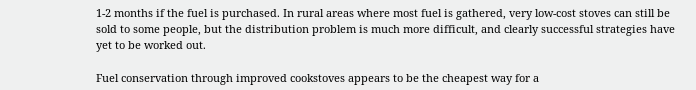1-2 months if the fuel is purchased. In rural areas where most fuel is gathered, very low-cost stoves can still be sold to some people, but the distribution problem is much more difficult, and clearly successful strategies have yet to be worked out.

Fuel conservation through improved cookstoves appears to be the cheapest way for a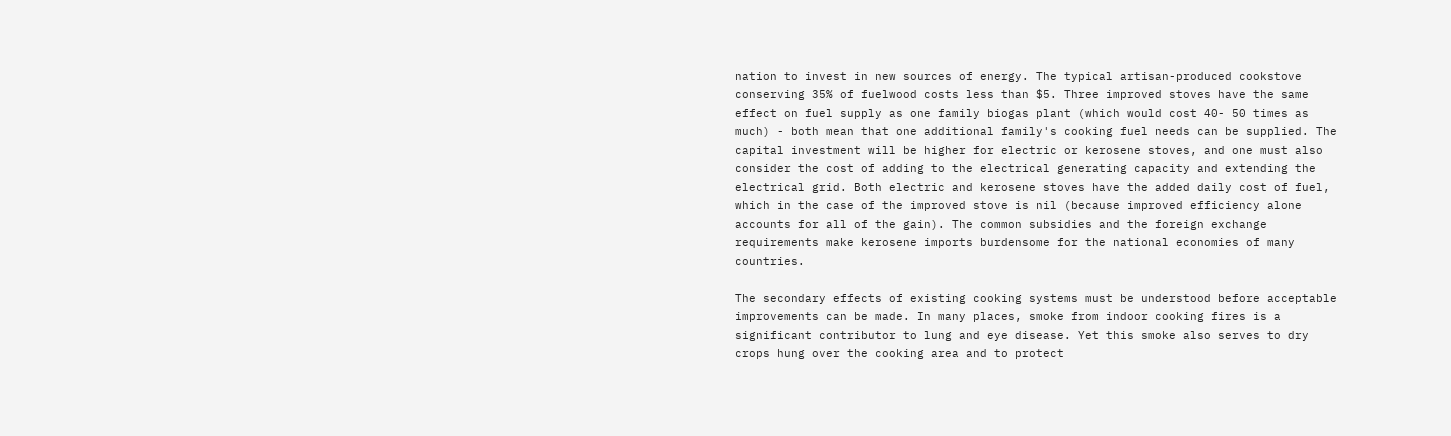nation to invest in new sources of energy. The typical artisan-produced cookstove conserving 35% of fuelwood costs less than $5. Three improved stoves have the same effect on fuel supply as one family biogas plant (which would cost 40- 50 times as much) - both mean that one additional family's cooking fuel needs can be supplied. The capital investment will be higher for electric or kerosene stoves, and one must also consider the cost of adding to the electrical generating capacity and extending the electrical grid. Both electric and kerosene stoves have the added daily cost of fuel, which in the case of the improved stove is nil (because improved efficiency alone accounts for all of the gain). The common subsidies and the foreign exchange requirements make kerosene imports burdensome for the national economies of many countries.

The secondary effects of existing cooking systems must be understood before acceptable improvements can be made. In many places, smoke from indoor cooking fires is a significant contributor to lung and eye disease. Yet this smoke also serves to dry crops hung over the cooking area and to protect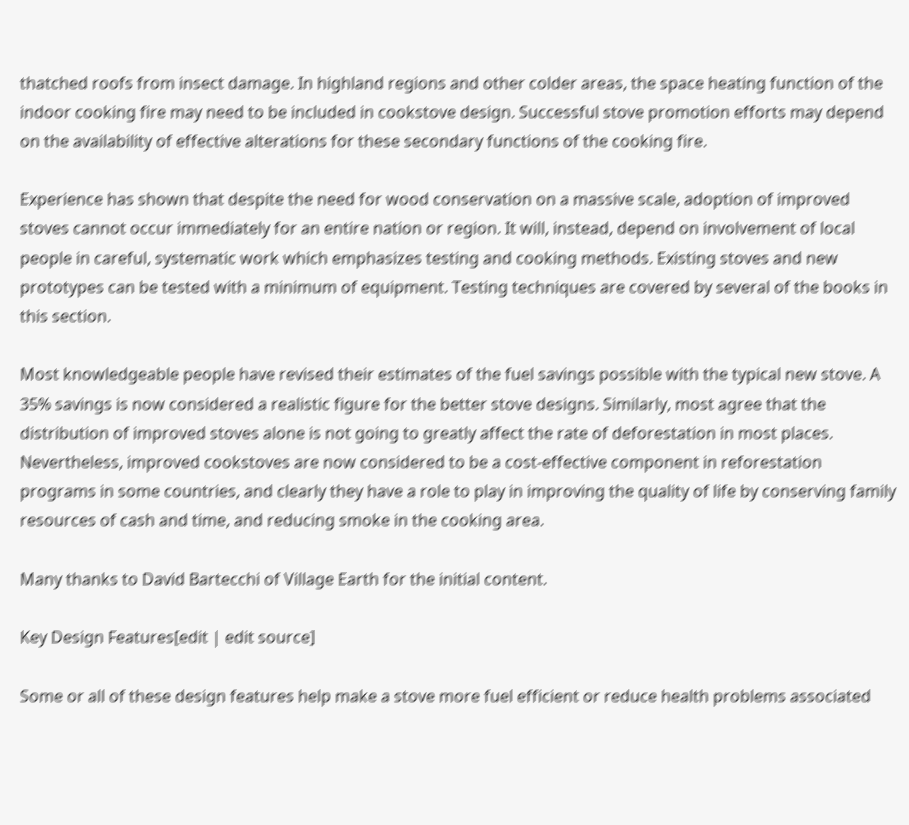thatched roofs from insect damage. In highland regions and other colder areas, the space heating function of the indoor cooking fire may need to be included in cookstove design. Successful stove promotion efforts may depend on the availability of effective alterations for these secondary functions of the cooking fire.

Experience has shown that despite the need for wood conservation on a massive scale, adoption of improved stoves cannot occur immediately for an entire nation or region. It will, instead, depend on involvement of local people in careful, systematic work which emphasizes testing and cooking methods. Existing stoves and new prototypes can be tested with a minimum of equipment. Testing techniques are covered by several of the books in this section.

Most knowledgeable people have revised their estimates of the fuel savings possible with the typical new stove. A 35% savings is now considered a realistic figure for the better stove designs. Similarly, most agree that the distribution of improved stoves alone is not going to greatly affect the rate of deforestation in most places. Nevertheless, improved cookstoves are now considered to be a cost-effective component in reforestation programs in some countries, and clearly they have a role to play in improving the quality of life by conserving family resources of cash and time, and reducing smoke in the cooking area.

Many thanks to David Bartecchi of Village Earth for the initial content.

Key Design Features[edit | edit source]

Some or all of these design features help make a stove more fuel efficient or reduce health problems associated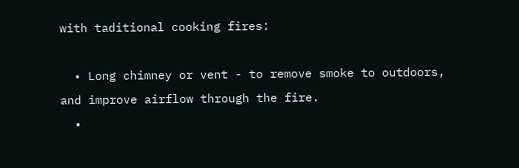with taditional cooking fires:

  • Long chimney or vent - to remove smoke to outdoors, and improve airflow through the fire.
  •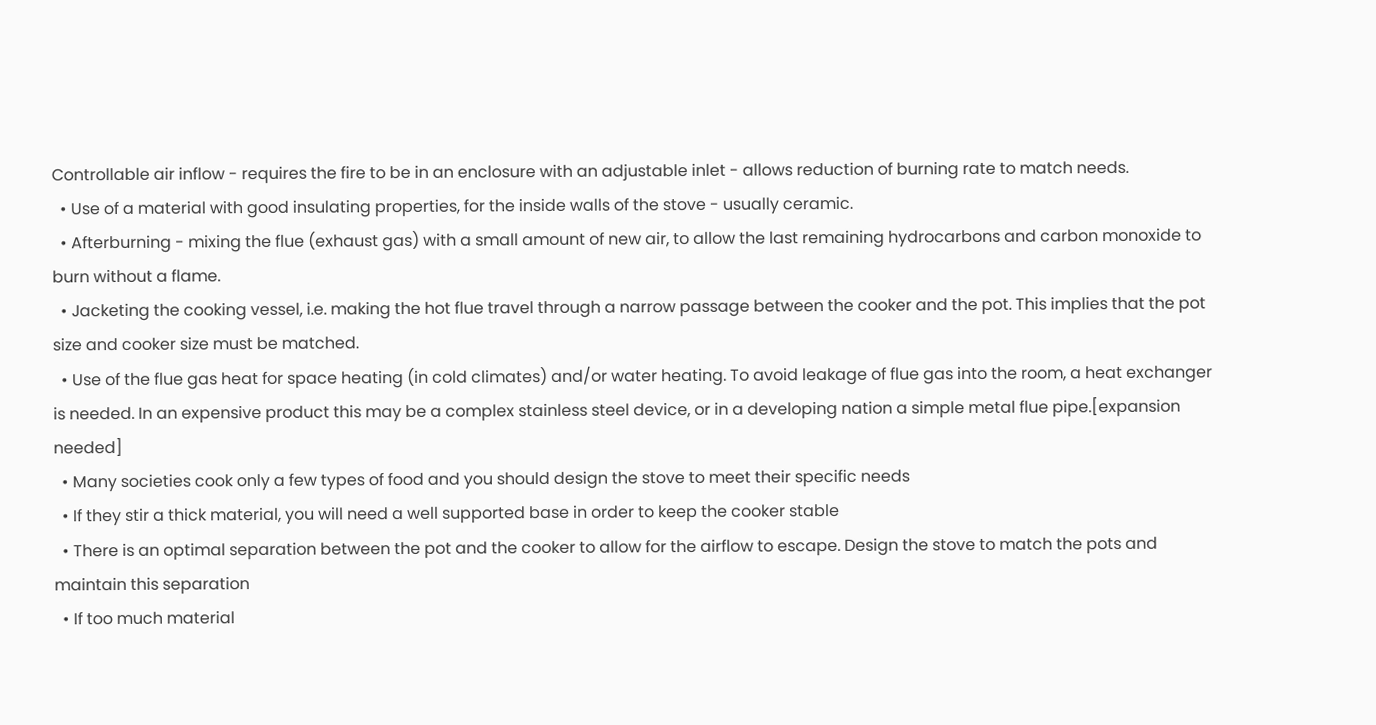Controllable air inflow - requires the fire to be in an enclosure with an adjustable inlet - allows reduction of burning rate to match needs.
  • Use of a material with good insulating properties, for the inside walls of the stove - usually ceramic.
  • Afterburning - mixing the flue (exhaust gas) with a small amount of new air, to allow the last remaining hydrocarbons and carbon monoxide to burn without a flame.
  • Jacketing the cooking vessel, i.e. making the hot flue travel through a narrow passage between the cooker and the pot. This implies that the pot size and cooker size must be matched.
  • Use of the flue gas heat for space heating (in cold climates) and/or water heating. To avoid leakage of flue gas into the room, a heat exchanger is needed. In an expensive product this may be a complex stainless steel device, or in a developing nation a simple metal flue pipe.[expansion needed]
  • Many societies cook only a few types of food and you should design the stove to meet their specific needs
  • If they stir a thick material, you will need a well supported base in order to keep the cooker stable
  • There is an optimal separation between the pot and the cooker to allow for the airflow to escape. Design the stove to match the pots and maintain this separation
  • If too much material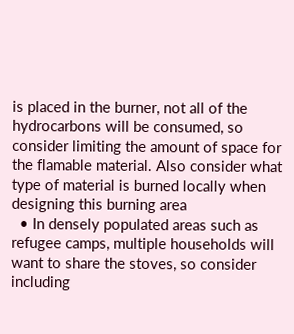is placed in the burner, not all of the hydrocarbons will be consumed, so consider limiting the amount of space for the flamable material. Also consider what type of material is burned locally when designing this burning area
  • In densely populated areas such as refugee camps, multiple households will want to share the stoves, so consider including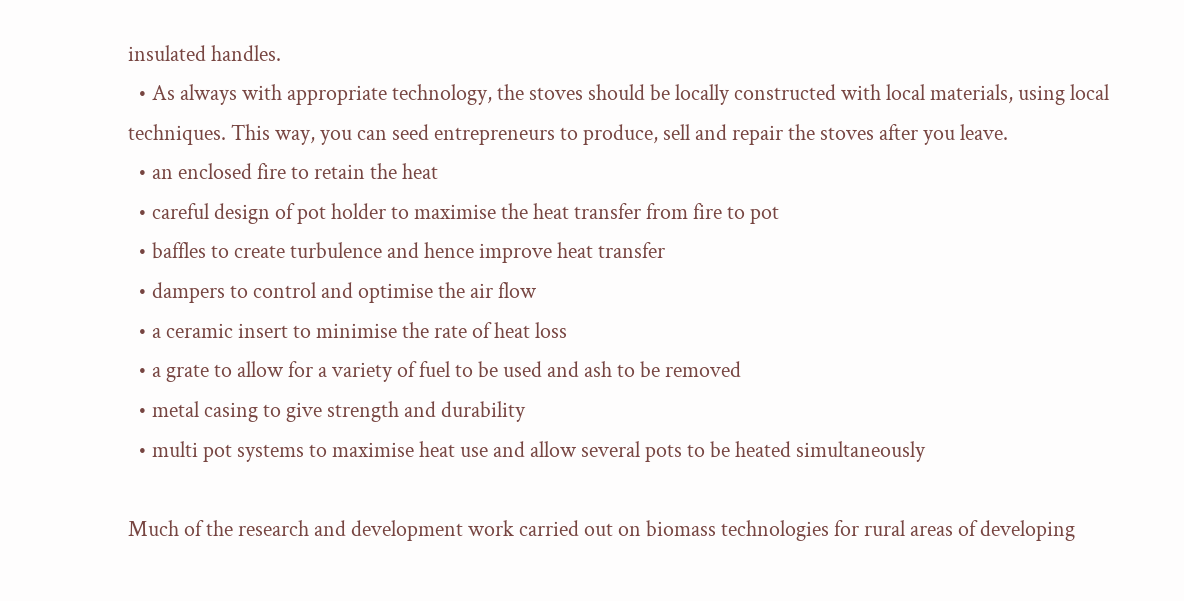insulated handles.
  • As always with appropriate technology, the stoves should be locally constructed with local materials, using local techniques. This way, you can seed entrepreneurs to produce, sell and repair the stoves after you leave.
  • an enclosed fire to retain the heat
  • careful design of pot holder to maximise the heat transfer from fire to pot
  • baffles to create turbulence and hence improve heat transfer
  • dampers to control and optimise the air flow
  • a ceramic insert to minimise the rate of heat loss
  • a grate to allow for a variety of fuel to be used and ash to be removed
  • metal casing to give strength and durability
  • multi pot systems to maximise heat use and allow several pots to be heated simultaneously

Much of the research and development work carried out on biomass technologies for rural areas of developing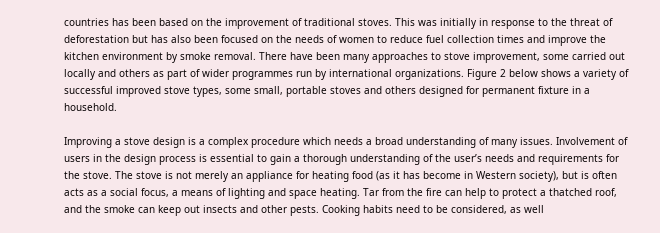countries has been based on the improvement of traditional stoves. This was initially in response to the threat of deforestation but has also been focused on the needs of women to reduce fuel collection times and improve the kitchen environment by smoke removal. There have been many approaches to stove improvement, some carried out locally and others as part of wider programmes run by international organizations. Figure 2 below shows a variety of successful improved stove types, some small, portable stoves and others designed for permanent fixture in a household.

Improving a stove design is a complex procedure which needs a broad understanding of many issues. Involvement of users in the design process is essential to gain a thorough understanding of the user’s needs and requirements for the stove. The stove is not merely an appliance for heating food (as it has become in Western society), but is often acts as a social focus, a means of lighting and space heating. Tar from the fire can help to protect a thatched roof, and the smoke can keep out insects and other pests. Cooking habits need to be considered, as well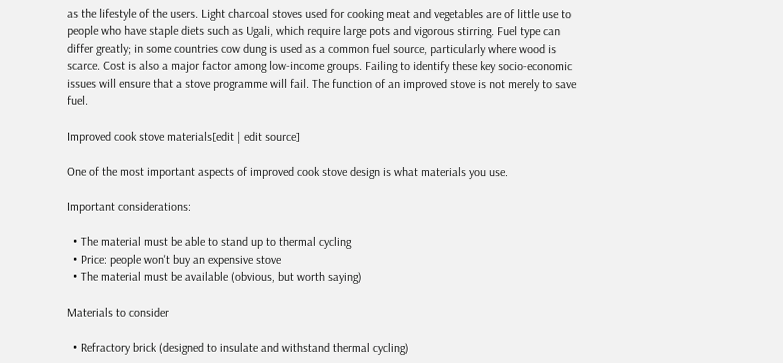as the lifestyle of the users. Light charcoal stoves used for cooking meat and vegetables are of little use to people who have staple diets such as Ugali, which require large pots and vigorous stirring. Fuel type can differ greatly; in some countries cow dung is used as a common fuel source, particularly where wood is scarce. Cost is also a major factor among low-income groups. Failing to identify these key socio-economic issues will ensure that a stove programme will fail. The function of an improved stove is not merely to save fuel.

Improved cook stove materials[edit | edit source]

One of the most important aspects of improved cook stove design is what materials you use.

Important considerations:

  • The material must be able to stand up to thermal cycling
  • Price: people won't buy an expensive stove
  • The material must be available (obvious, but worth saying)

Materials to consider

  • Refractory brick (designed to insulate and withstand thermal cycling)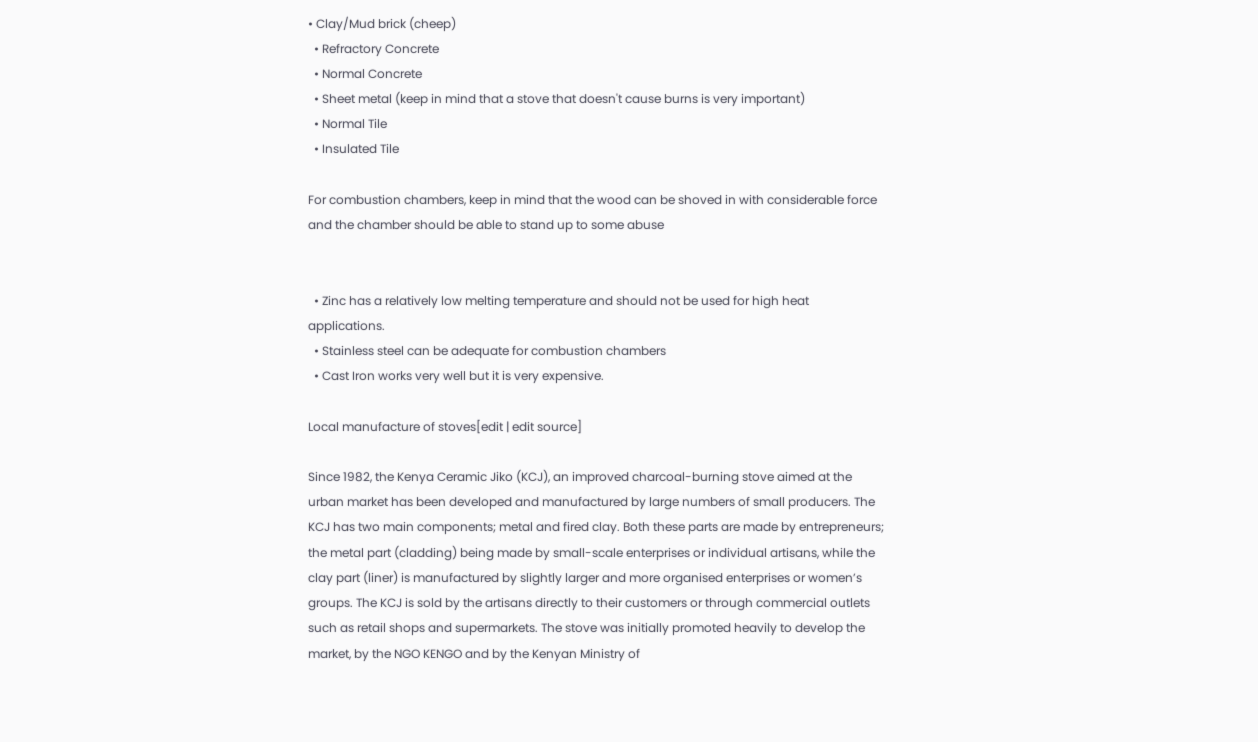• Clay/Mud brick (cheep)
  • Refractory Concrete
  • Normal Concrete
  • Sheet metal (keep in mind that a stove that doesn't cause burns is very important)
  • Normal Tile
  • Insulated Tile

For combustion chambers, keep in mind that the wood can be shoved in with considerable force and the chamber should be able to stand up to some abuse


  • Zinc has a relatively low melting temperature and should not be used for high heat applications.
  • Stainless steel can be adequate for combustion chambers
  • Cast Iron works very well but it is very expensive.

Local manufacture of stoves[edit | edit source]

Since 1982, the Kenya Ceramic Jiko (KCJ), an improved charcoal-burning stove aimed at the urban market has been developed and manufactured by large numbers of small producers. The KCJ has two main components; metal and fired clay. Both these parts are made by entrepreneurs; the metal part (cladding) being made by small-scale enterprises or individual artisans, while the clay part (liner) is manufactured by slightly larger and more organised enterprises or women’s groups. The KCJ is sold by the artisans directly to their customers or through commercial outlets such as retail shops and supermarkets. The stove was initially promoted heavily to develop the market, by the NGO KENGO and by the Kenyan Ministry of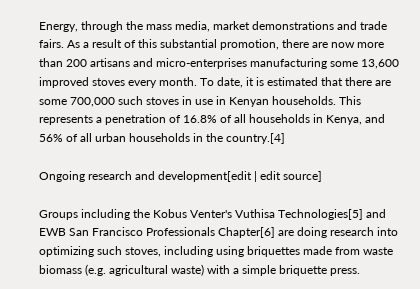Energy, through the mass media, market demonstrations and trade fairs. As a result of this substantial promotion, there are now more than 200 artisans and micro-enterprises manufacturing some 13,600 improved stoves every month. To date, it is estimated that there are some 700,000 such stoves in use in Kenyan households. This represents a penetration of 16.8% of all households in Kenya, and 56% of all urban households in the country.[4]

Ongoing research and development[edit | edit source]

Groups including the Kobus Venter's Vuthisa Technologies[5] and EWB San Francisco Professionals Chapter[6] are doing research into optimizing such stoves, including using briquettes made from waste biomass (e.g. agricultural waste) with a simple briquette press.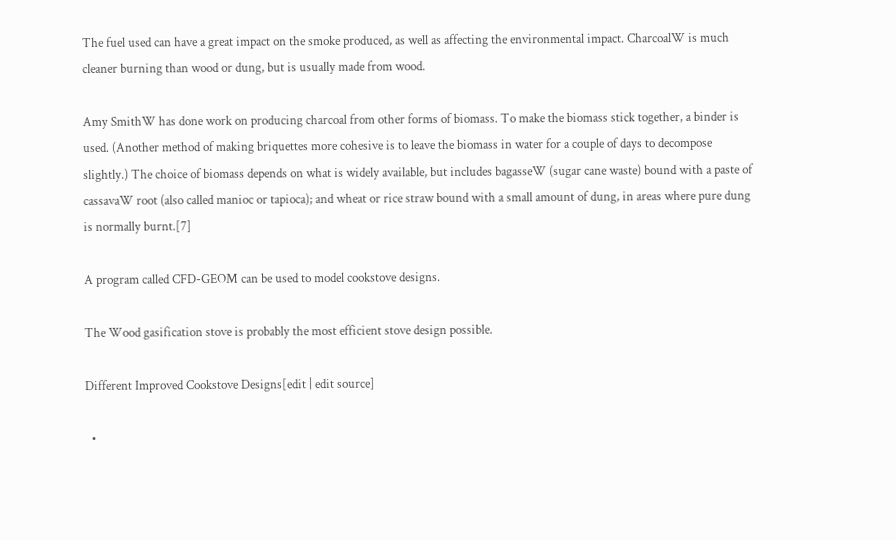The fuel used can have a great impact on the smoke produced, as well as affecting the environmental impact. CharcoalW is much cleaner burning than wood or dung, but is usually made from wood.

Amy SmithW has done work on producing charcoal from other forms of biomass. To make the biomass stick together, a binder is used. (Another method of making briquettes more cohesive is to leave the biomass in water for a couple of days to decompose slightly.) The choice of biomass depends on what is widely available, but includes bagasseW (sugar cane waste) bound with a paste of cassavaW root (also called manioc or tapioca); and wheat or rice straw bound with a small amount of dung, in areas where pure dung is normally burnt.[7]

A program called CFD-GEOM can be used to model cookstove designs.

The Wood gasification stove is probably the most efficient stove design possible.

Different Improved Cookstove Designs[edit | edit source]

  •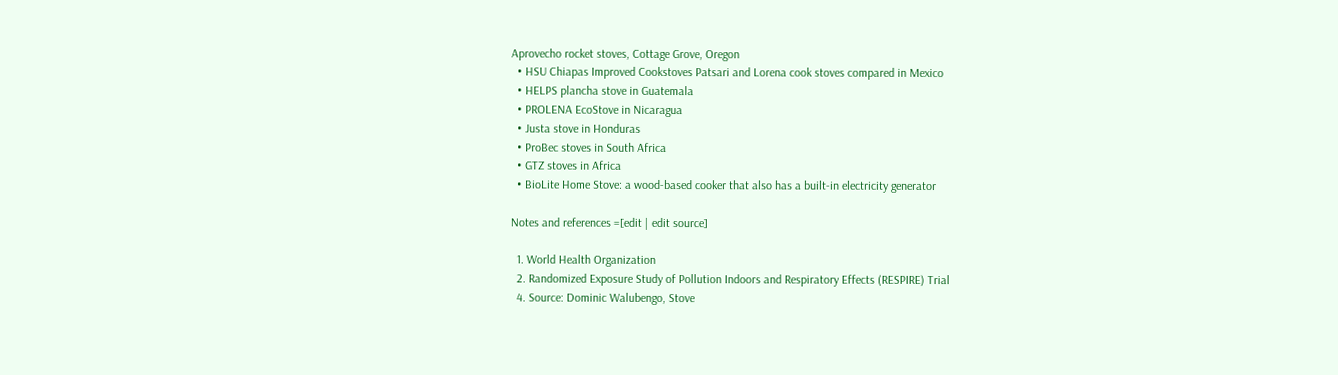Aprovecho rocket stoves, Cottage Grove, Oregon
  • HSU Chiapas Improved Cookstoves Patsari and Lorena cook stoves compared in Mexico
  • HELPS plancha stove in Guatemala
  • PROLENA EcoStove in Nicaragua
  • Justa stove in Honduras
  • ProBec stoves in South Africa
  • GTZ stoves in Africa
  • BioLite Home Stove: a wood-based cooker that also has a built-in electricity generator

Notes and references =[edit | edit source]

  1. World Health Organization
  2. Randomized Exposure Study of Pollution Indoors and Respiratory Effects (RESPIRE) Trial
  4. Source: Dominic Walubengo, Stove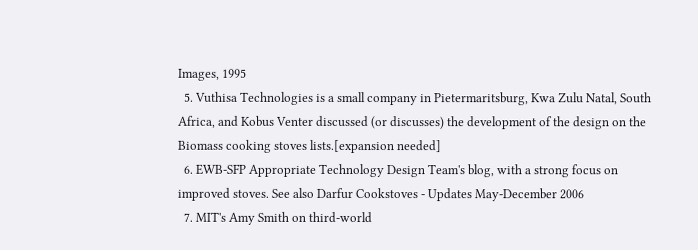Images, 1995
  5. Vuthisa Technologies is a small company in Pietermaritsburg, Kwa Zulu Natal, South Africa, and Kobus Venter discussed (or discusses) the development of the design on the Biomass cooking stoves lists.[expansion needed]
  6. EWB-SFP Appropriate Technology Design Team's blog, with a strong focus on improved stoves. See also Darfur Cookstoves - Updates May-December 2006
  7. MIT's Amy Smith on third-world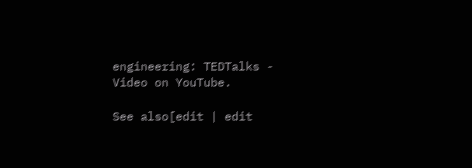engineering: TEDTalks - Video on YouTube.

See also[edit | edit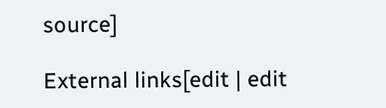source]

External links[edit | edit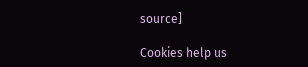source]

Cookies help us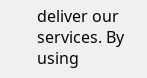deliver our services. By using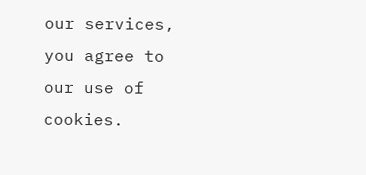our services, you agree to our use of cookies.